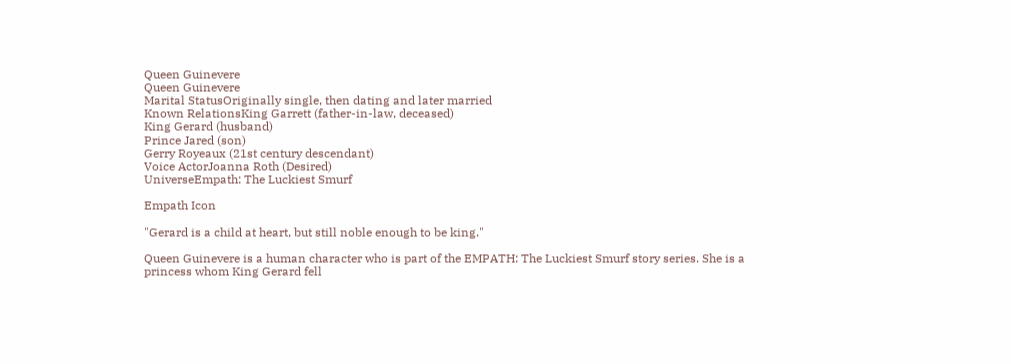Queen Guinevere
Queen Guinevere
Marital StatusOriginally single, then dating and later married
Known RelationsKing Garrett (father-in-law, deceased)
King Gerard (husband)
Prince Jared (son)
Gerry Royeaux (21st century descendant)
Voice ActorJoanna Roth (Desired)
UniverseEmpath: The Luckiest Smurf

Empath Icon

"Gerard is a child at heart, but still noble enough to be king."

Queen Guinevere is a human character who is part of the EMPATH: The Luckiest Smurf story series. She is a princess whom King Gerard fell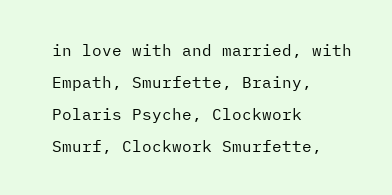in love with and married, with Empath, Smurfette, Brainy, Polaris Psyche, Clockwork Smurf, Clockwork Smurfette,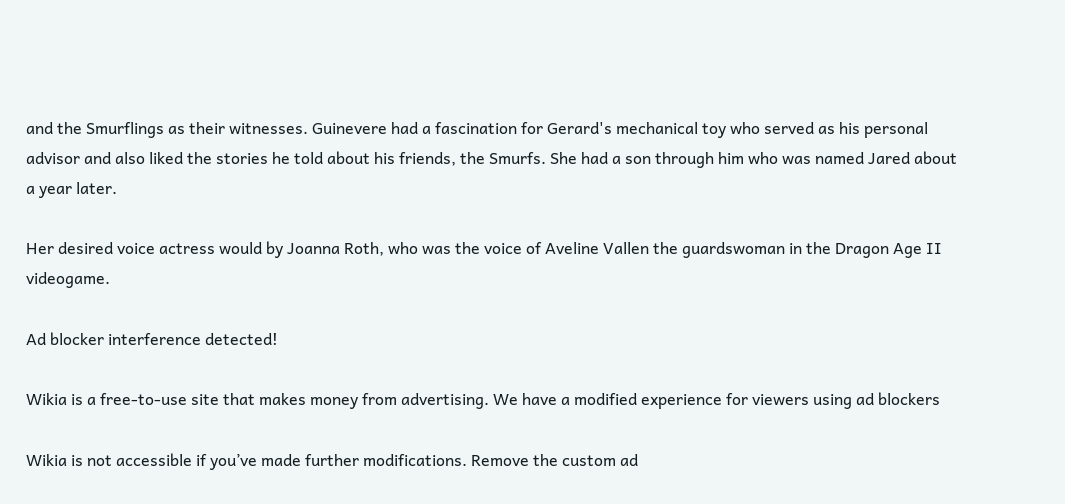and the Smurflings as their witnesses. Guinevere had a fascination for Gerard's mechanical toy who served as his personal advisor and also liked the stories he told about his friends, the Smurfs. She had a son through him who was named Jared about a year later.

Her desired voice actress would by Joanna Roth, who was the voice of Aveline Vallen the guardswoman in the Dragon Age II videogame.

Ad blocker interference detected!

Wikia is a free-to-use site that makes money from advertising. We have a modified experience for viewers using ad blockers

Wikia is not accessible if you’ve made further modifications. Remove the custom ad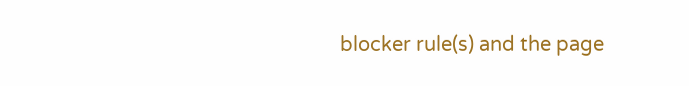blocker rule(s) and the page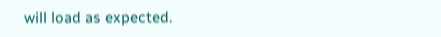will load as expected.